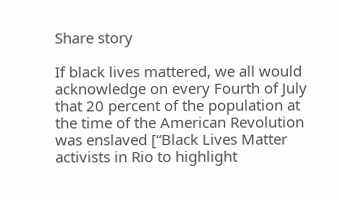Share story

If black lives mattered, we all would acknowledge on every Fourth of July that 20 percent of the population at the time of the American Revolution was enslaved [“Black Lives Matter activists in Rio to highlight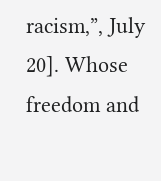racism,”, July 20]. Whose freedom and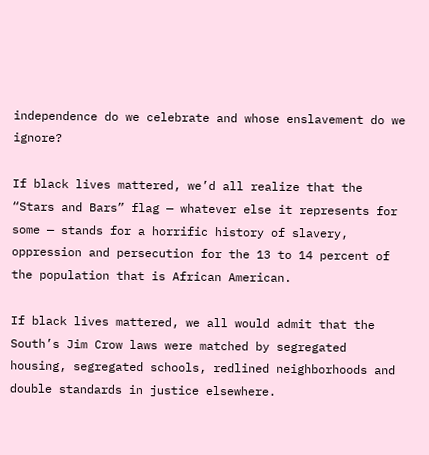independence do we celebrate and whose enslavement do we ignore?

If black lives mattered, we’d all realize that the “Stars and Bars” flag — whatever else it represents for some — stands for a horrific history of slavery, oppression and persecution for the 13 to 14 percent of the population that is African American.

If black lives mattered, we all would admit that the South’s Jim Crow laws were matched by segregated housing, segregated schools, redlined neighborhoods and double standards in justice elsewhere.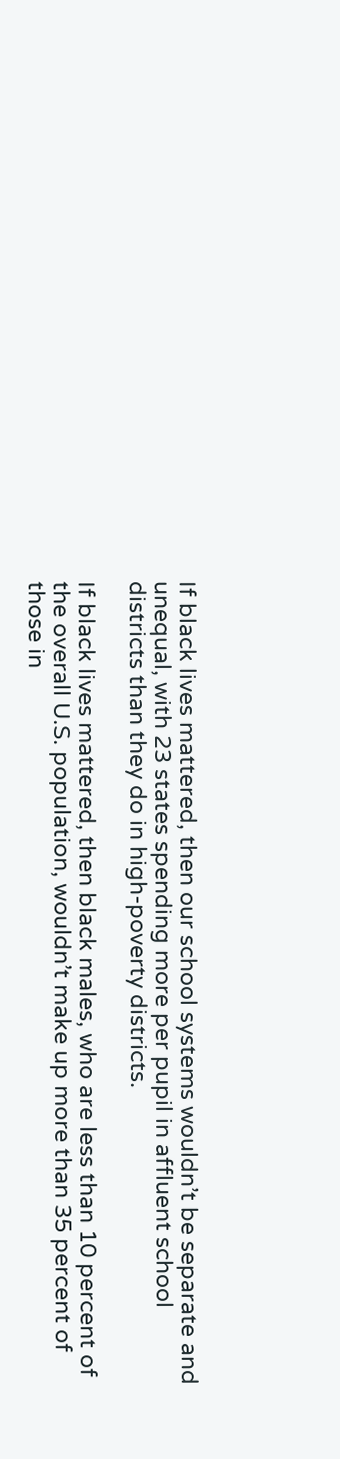If black lives mattered, then our school systems wouldn’t be separate and unequal, with 23 states spending more per pupil in affluent school districts than they do in high-poverty districts.

If black lives mattered, then black males, who are less than 10 percent of the overall U.S. population, wouldn’t make up more than 35 percent of those in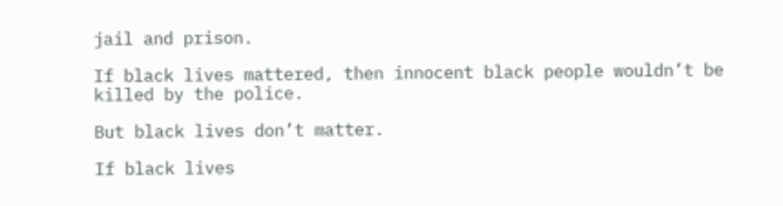jail and prison.

If black lives mattered, then innocent black people wouldn’t be killed by the police.

But black lives don’t matter.

If black lives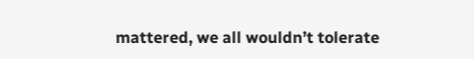mattered, we all wouldn’t tolerate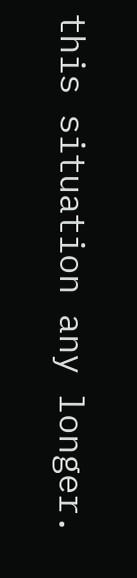this situation any longer.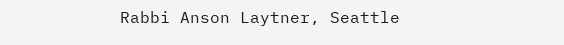Rabbi Anson Laytner, Seattle